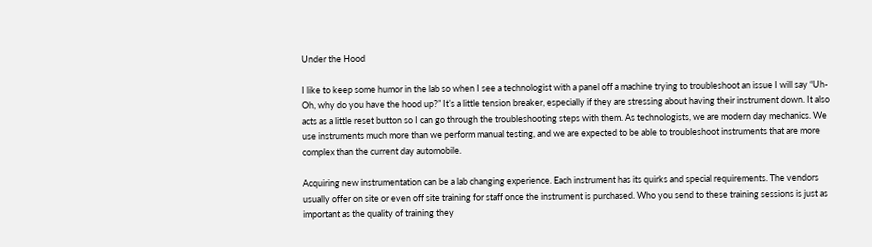Under the Hood

I like to keep some humor in the lab so when I see a technologist with a panel off a machine trying to troubleshoot an issue I will say “Uh-Oh, why do you have the hood up?” It’s a little tension breaker, especially if they are stressing about having their instrument down. It also acts as a little reset button so I can go through the troubleshooting steps with them. As technologists, we are modern day mechanics. We use instruments much more than we perform manual testing, and we are expected to be able to troubleshoot instruments that are more complex than the current day automobile.

Acquiring new instrumentation can be a lab changing experience. Each instrument has its quirks and special requirements. The vendors usually offer on site or even off site training for staff once the instrument is purchased. Who you send to these training sessions is just as important as the quality of training they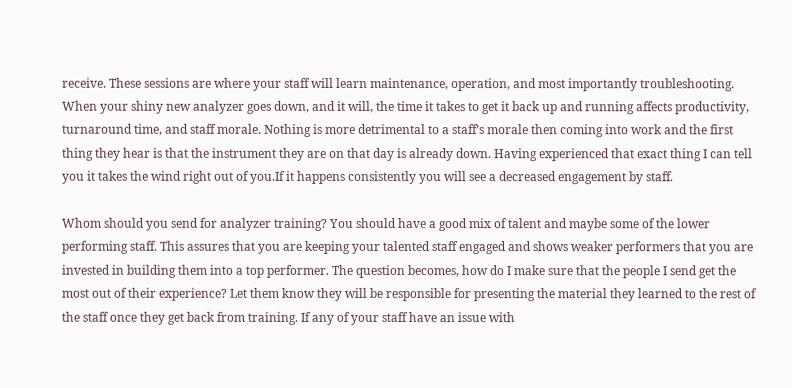receive. These sessions are where your staff will learn maintenance, operation, and most importantly troubleshooting. When your shiny new analyzer goes down, and it will, the time it takes to get it back up and running affects productivity, turnaround time, and staff morale. Nothing is more detrimental to a staff’s morale then coming into work and the first thing they hear is that the instrument they are on that day is already down. Having experienced that exact thing I can tell you it takes the wind right out of you.If it happens consistently you will see a decreased engagement by staff.

Whom should you send for analyzer training? You should have a good mix of talent and maybe some of the lower performing staff. This assures that you are keeping your talented staff engaged and shows weaker performers that you are invested in building them into a top performer. The question becomes, how do I make sure that the people I send get the most out of their experience? Let them know they will be responsible for presenting the material they learned to the rest of the staff once they get back from training. If any of your staff have an issue with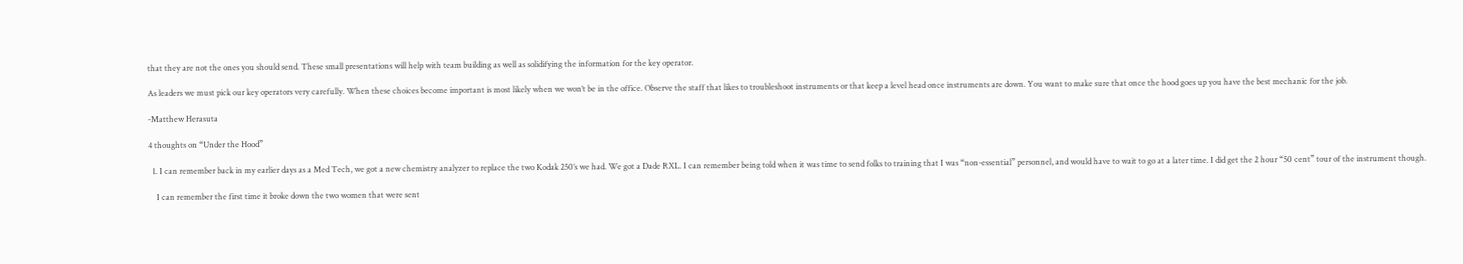that they are not the ones you should send. These small presentations will help with team building as well as solidifying the information for the key operator.

As leaders we must pick our key operators very carefully. When these choices become important is most likely when we won’t be in the office. Observe the staff that likes to troubleshoot instruments or that keep a level head once instruments are down. You want to make sure that once the hood goes up you have the best mechanic for the job.

-Matthew Herasuta

4 thoughts on “Under the Hood”

  1. I can remember back in my earlier days as a Med Tech, we got a new chemistry analyzer to replace the two Kodak 250’s we had. We got a Dade RXL. I can remember being told when it was time to send folks to training that I was “non-essential” personnel, and would have to wait to go at a later time. I did get the 2 hour “50 cent” tour of the instrument though.

    I can remember the first time it broke down the two women that were sent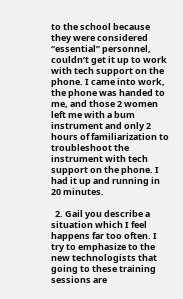to the school because they were considered “essential” personnel, couldn’t get it up to work with tech support on the phone. I came into work, the phone was handed to me, and those 2 women left me with a bum instrument and only 2 hours of familiarization to troubleshoot the instrument with tech support on the phone. I had it up and running in 20 minutes.

  2. Gail you describe a situation which I feel happens far too often. I try to emphasize to the new technologists that going to these training sessions are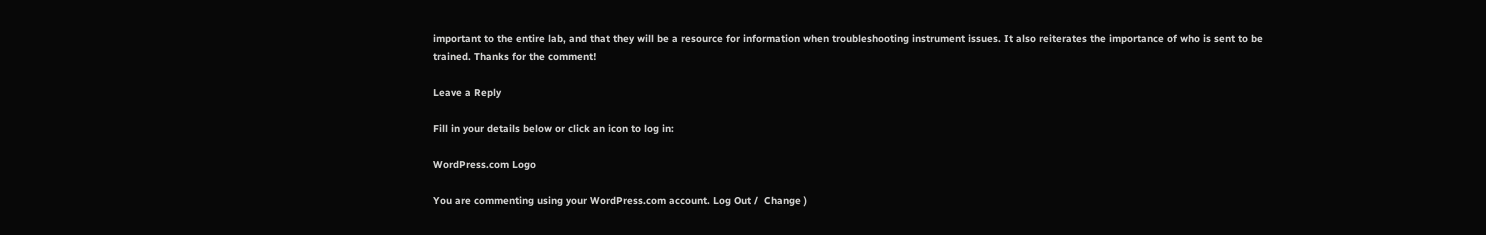important to the entire lab, and that they will be a resource for information when troubleshooting instrument issues. It also reiterates the importance of who is sent to be trained. Thanks for the comment!

Leave a Reply

Fill in your details below or click an icon to log in:

WordPress.com Logo

You are commenting using your WordPress.com account. Log Out /  Change )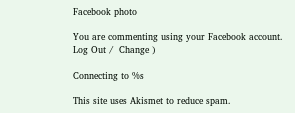Facebook photo

You are commenting using your Facebook account. Log Out /  Change )

Connecting to %s

This site uses Akismet to reduce spam.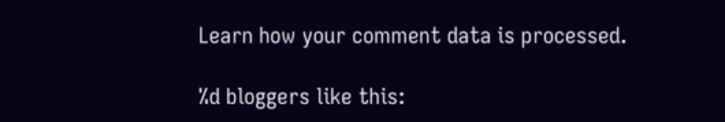Learn how your comment data is processed.

%d bloggers like this: